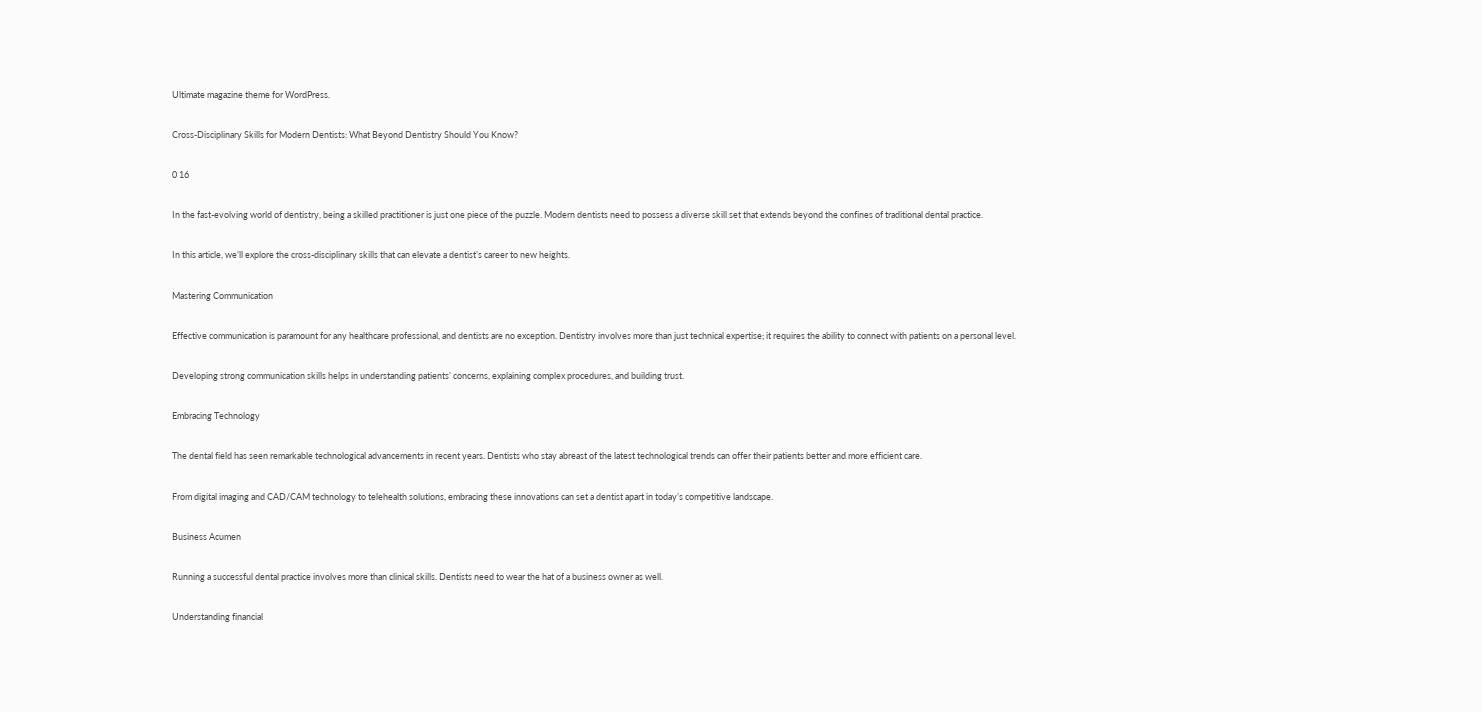Ultimate magazine theme for WordPress.

Cross-Disciplinary Skills for Modern Dentists: What Beyond Dentistry Should You Know?

0 16

In the fast-evolving world of dentistry, being a skilled practitioner is just one piece of the puzzle. Modern dentists need to possess a diverse skill set that extends beyond the confines of traditional dental practice.

In this article, we’ll explore the cross-disciplinary skills that can elevate a dentist’s career to new heights.

Mastering Communication

Effective communication is paramount for any healthcare professional, and dentists are no exception. Dentistry involves more than just technical expertise; it requires the ability to connect with patients on a personal level.

Developing strong communication skills helps in understanding patients’ concerns, explaining complex procedures, and building trust.

Embracing Technology

The dental field has seen remarkable technological advancements in recent years. Dentists who stay abreast of the latest technological trends can offer their patients better and more efficient care.

From digital imaging and CAD/CAM technology to telehealth solutions, embracing these innovations can set a dentist apart in today’s competitive landscape.

Business Acumen

Running a successful dental practice involves more than clinical skills. Dentists need to wear the hat of a business owner as well.

Understanding financial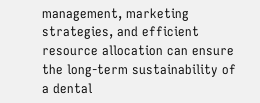management, marketing strategies, and efficient resource allocation can ensure the long-term sustainability of a dental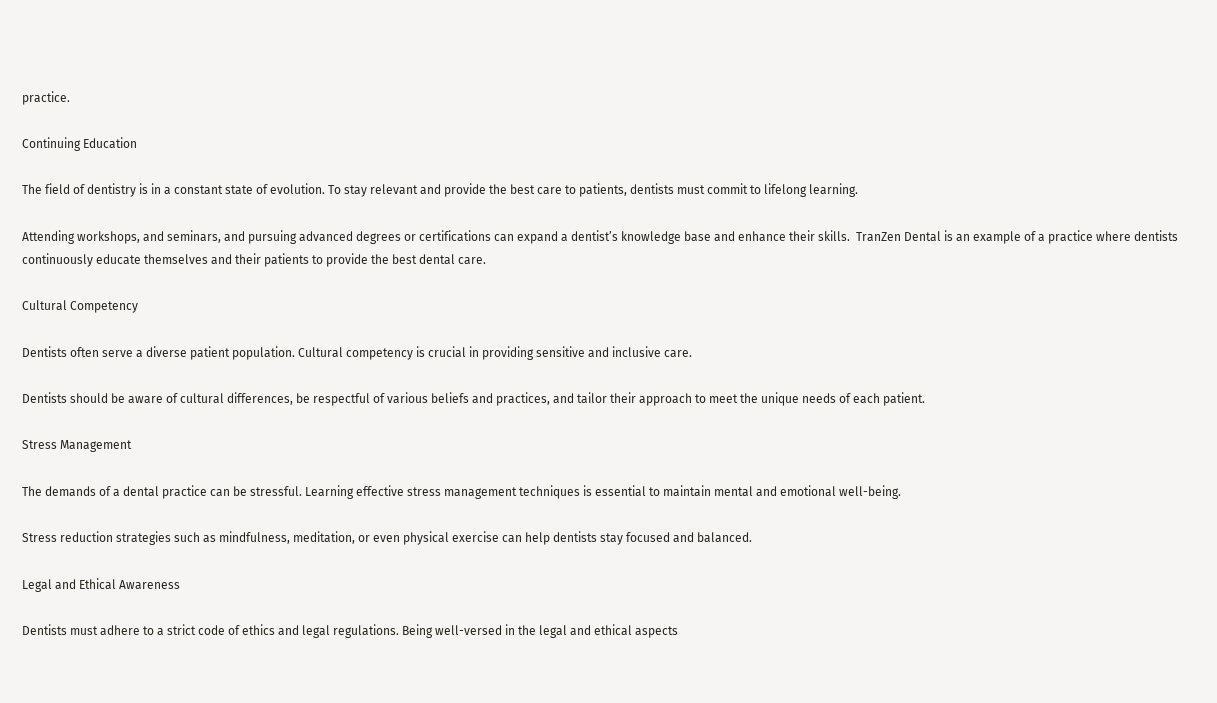practice.

Continuing Education

The field of dentistry is in a constant state of evolution. To stay relevant and provide the best care to patients, dentists must commit to lifelong learning.

Attending workshops, and seminars, and pursuing advanced degrees or certifications can expand a dentist’s knowledge base and enhance their skills.  TranZen Dental is an example of a practice where dentists continuously educate themselves and their patients to provide the best dental care.

Cultural Competency

Dentists often serve a diverse patient population. Cultural competency is crucial in providing sensitive and inclusive care.

Dentists should be aware of cultural differences, be respectful of various beliefs and practices, and tailor their approach to meet the unique needs of each patient.

Stress Management

The demands of a dental practice can be stressful. Learning effective stress management techniques is essential to maintain mental and emotional well-being.

Stress reduction strategies such as mindfulness, meditation, or even physical exercise can help dentists stay focused and balanced.

Legal and Ethical Awareness

Dentists must adhere to a strict code of ethics and legal regulations. Being well-versed in the legal and ethical aspects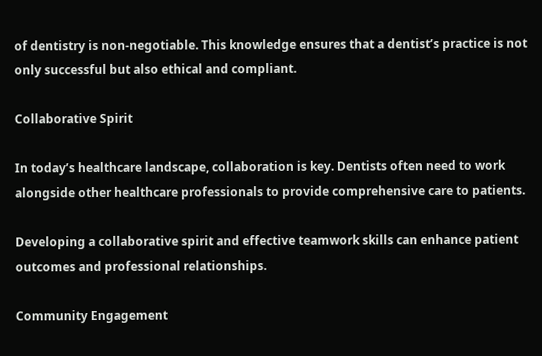of dentistry is non-negotiable. This knowledge ensures that a dentist’s practice is not only successful but also ethical and compliant.

Collaborative Spirit

In today’s healthcare landscape, collaboration is key. Dentists often need to work alongside other healthcare professionals to provide comprehensive care to patients.

Developing a collaborative spirit and effective teamwork skills can enhance patient outcomes and professional relationships.

Community Engagement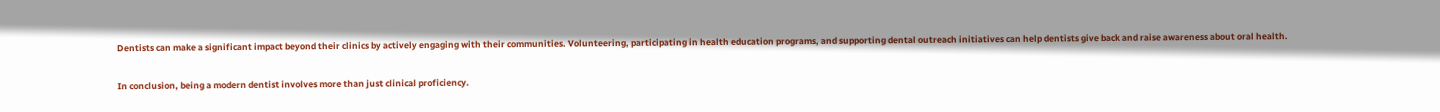Dentists can make a significant impact beyond their clinics by actively engaging with their communities. Volunteering, participating in health education programs, and supporting dental outreach initiatives can help dentists give back and raise awareness about oral health.

In conclusion, being a modern dentist involves more than just clinical proficiency.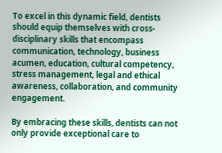To excel in this dynamic field, dentists should equip themselves with cross-disciplinary skills that encompass communication, technology, business acumen, education, cultural competency, stress management, legal and ethical awareness, collaboration, and community engagement.

By embracing these skills, dentists can not only provide exceptional care to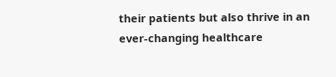their patients but also thrive in an ever-changing healthcare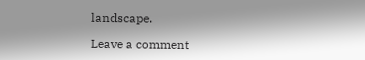landscape.

Leave a comment